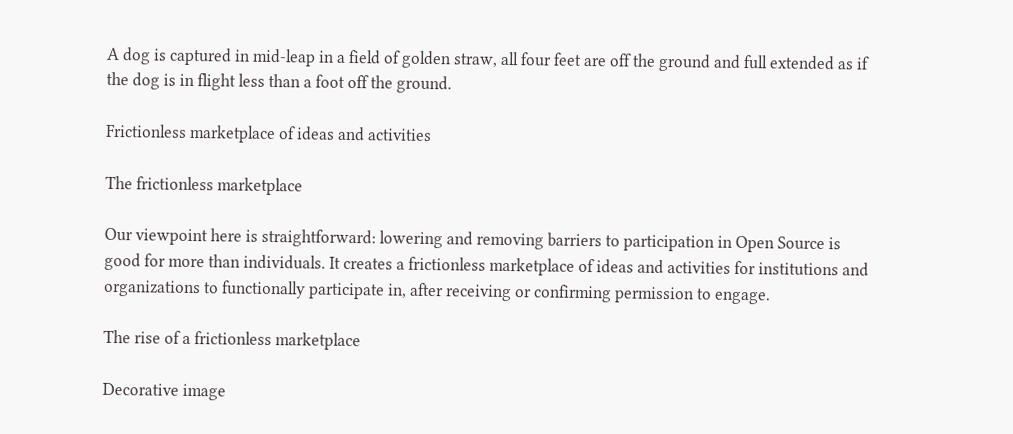A dog is captured in mid-leap in a field of golden straw, all four feet are off the ground and full extended as if the dog is in flight less than a foot off the ground.

Frictionless marketplace of ideas and activities

The frictionless marketplace

Our viewpoint here is straightforward: lowering and removing barriers to participation in Open Source is good for more than individuals. It creates a frictionless marketplace of ideas and activities for institutions and organizations to functionally participate in, after receiving or confirming permission to engage.

The rise of a frictionless marketplace

Decorative image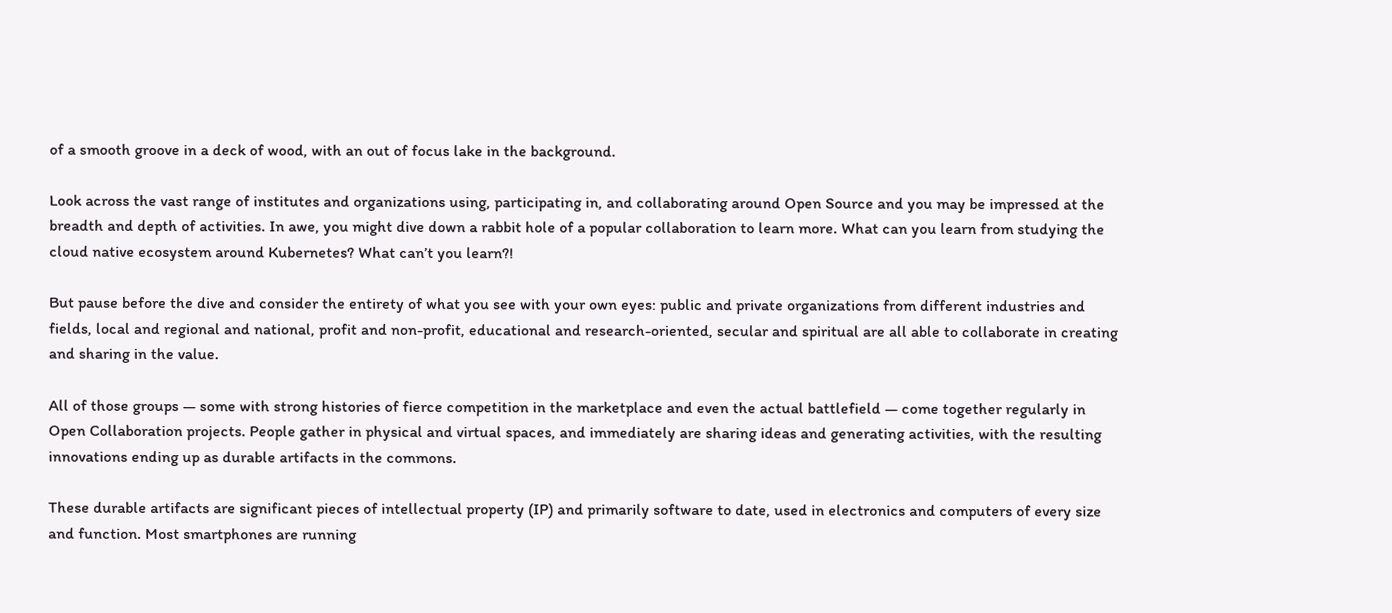of a smooth groove in a deck of wood, with an out of focus lake in the background.

Look across the vast range of institutes and organizations using, participating in, and collaborating around Open Source and you may be impressed at the breadth and depth of activities. In awe, you might dive down a rabbit hole of a popular collaboration to learn more. What can you learn from studying the cloud native ecosystem around Kubernetes? What can’t you learn?!

But pause before the dive and consider the entirety of what you see with your own eyes: public and private organizations from different industries and fields, local and regional and national, profit and non-profit, educational and research-oriented, secular and spiritual are all able to collaborate in creating and sharing in the value.

All of those groups — some with strong histories of fierce competition in the marketplace and even the actual battlefield — come together regularly in Open Collaboration projects. People gather in physical and virtual spaces, and immediately are sharing ideas and generating activities, with the resulting innovations ending up as durable artifacts in the commons.

These durable artifacts are significant pieces of intellectual property (IP) and primarily software to date, used in electronics and computers of every size and function. Most smartphones are running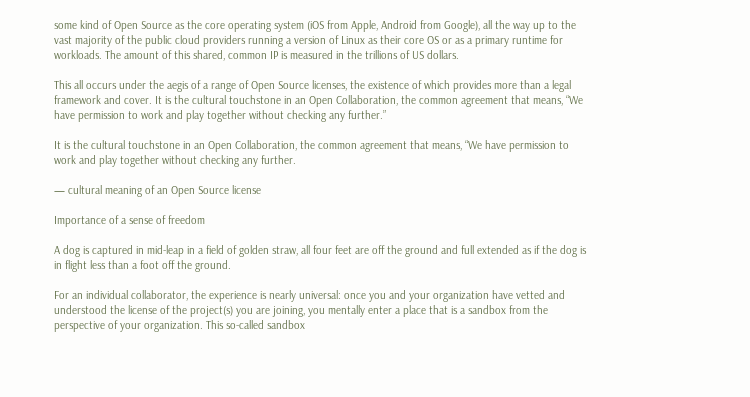some kind of Open Source as the core operating system (iOS from Apple, Android from Google), all the way up to the vast majority of the public cloud providers running a version of Linux as their core OS or as a primary runtime for workloads. The amount of this shared, common IP is measured in the trillions of US dollars.

This all occurs under the aegis of a range of Open Source licenses, the existence of which provides more than a legal framework and cover. It is the cultural touchstone in an Open Collaboration, the common agreement that means, “We have permission to work and play together without checking any further.”

It is the cultural touchstone in an Open Collaboration, the common agreement that means, “We have permission to work and play together without checking any further.

— cultural meaning of an Open Source license

Importance of a sense of freedom

A dog is captured in mid-leap in a field of golden straw, all four feet are off the ground and full extended as if the dog is in flight less than a foot off the ground.

For an individual collaborator, the experience is nearly universal: once you and your organization have vetted and understood the license of the project(s) you are joining, you mentally enter a place that is a sandbox from the perspective of your organization. This so-called sandbox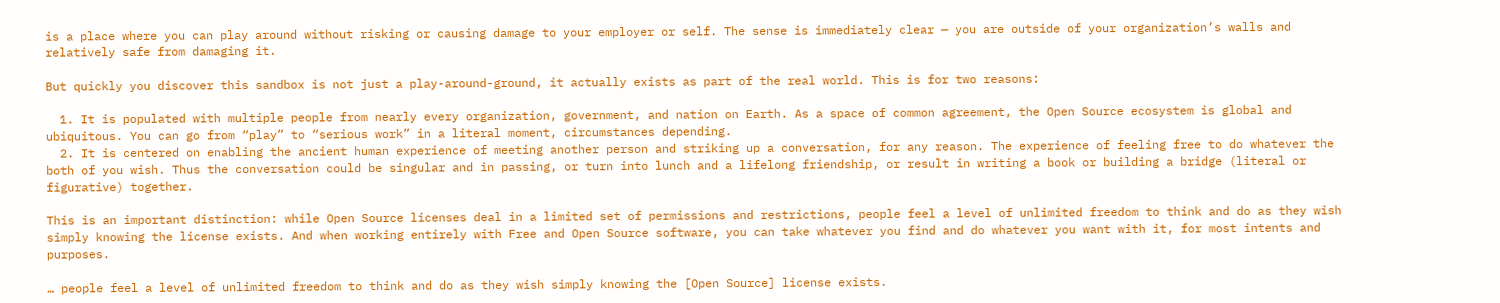is a place where you can play around without risking or causing damage to your employer or self. The sense is immediately clear — you are outside of your organization’s walls and relatively safe from damaging it.

But quickly you discover this sandbox is not just a play-around-ground, it actually exists as part of the real world. This is for two reasons:

  1. It is populated with multiple people from nearly every organization, government, and nation on Earth. As a space of common agreement, the Open Source ecosystem is global and ubiquitous. You can go from “play” to “serious work” in a literal moment, circumstances depending.
  2. It is centered on enabling the ancient human experience of meeting another person and striking up a conversation, for any reason. The experience of feeling free to do whatever the both of you wish. Thus the conversation could be singular and in passing, or turn into lunch and a lifelong friendship, or result in writing a book or building a bridge (literal or figurative) together.

This is an important distinction: while Open Source licenses deal in a limited set of permissions and restrictions, people feel a level of unlimited freedom to think and do as they wish simply knowing the license exists. And when working entirely with Free and Open Source software, you can take whatever you find and do whatever you want with it, for most intents and purposes.

… people feel a level of unlimited freedom to think and do as they wish simply knowing the [Open Source] license exists.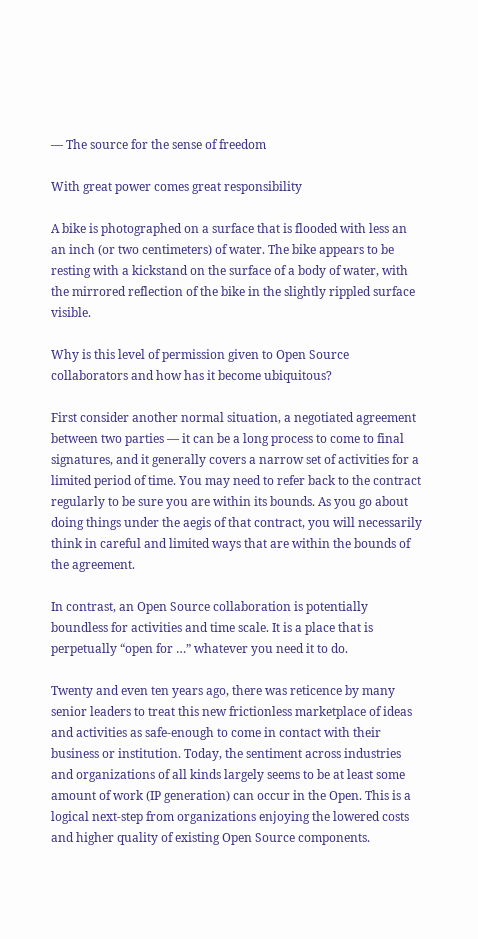— The source for the sense of freedom

With great power comes great responsibility

A bike is photographed on a surface that is flooded with less an an inch (or two centimeters) of water. The bike appears to be resting with a kickstand on the surface of a body of water, with the mirrored reflection of the bike in the slightly rippled surface visible.

Why is this level of permission given to Open Source collaborators and how has it become ubiquitous?

First consider another normal situation, a negotiated agreement between two parties — it can be a long process to come to final signatures, and it generally covers a narrow set of activities for a limited period of time. You may need to refer back to the contract regularly to be sure you are within its bounds. As you go about doing things under the aegis of that contract, you will necessarily think in careful and limited ways that are within the bounds of the agreement.

In contrast, an Open Source collaboration is potentially boundless for activities and time scale. It is a place that is perpetually “open for …” whatever you need it to do.

Twenty and even ten years ago, there was reticence by many senior leaders to treat this new frictionless marketplace of ideas and activities as safe-enough to come in contact with their business or institution. Today, the sentiment across industries and organizations of all kinds largely seems to be at least some amount of work (IP generation) can occur in the Open. This is a logical next-step from organizations enjoying the lowered costs and higher quality of existing Open Source components.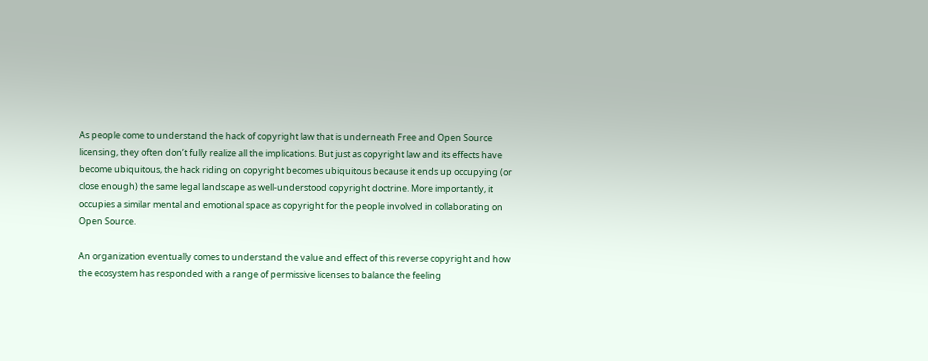As people come to understand the hack of copyright law that is underneath Free and Open Source licensing, they often don’t fully realize all the implications. But just as copyright law and its effects have become ubiquitous, the hack riding on copyright becomes ubiquitous because it ends up occupying (or close enough) the same legal landscape as well-understood copyright doctrine. More importantly, it occupies a similar mental and emotional space as copyright for the people involved in collaborating on Open Source.

An organization eventually comes to understand the value and effect of this reverse copyright and how the ecosystem has responded with a range of permissive licenses to balance the feeling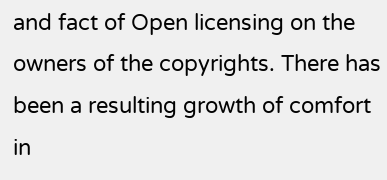and fact of Open licensing on the owners of the copyrights. There has been a resulting growth of comfort in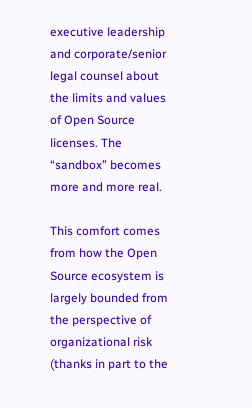executive leadership and corporate/senior legal counsel about the limits and values of Open Source licenses. The “sandbox” becomes more and more real.

This comfort comes from how the Open Source ecosystem is largely bounded from the perspective of organizational risk (thanks in part to the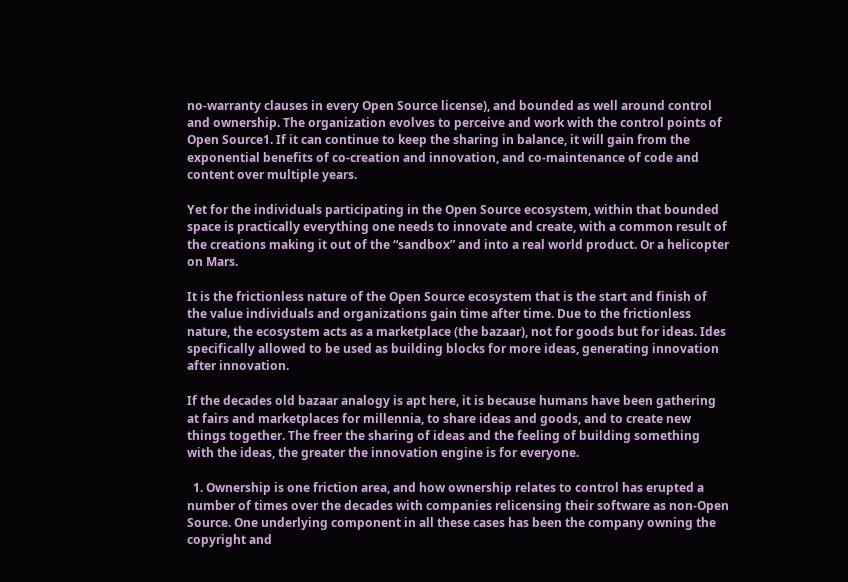no-warranty clauses in every Open Source license), and bounded as well around control and ownership. The organization evolves to perceive and work with the control points of Open Source1. If it can continue to keep the sharing in balance, it will gain from the exponential benefits of co-creation and innovation, and co-maintenance of code and content over multiple years.

Yet for the individuals participating in the Open Source ecosystem, within that bounded space is practically everything one needs to innovate and create, with a common result of the creations making it out of the “sandbox” and into a real world product. Or a helicopter on Mars.

It is the frictionless nature of the Open Source ecosystem that is the start and finish of the value individuals and organizations gain time after time. Due to the frictionless nature, the ecosystem acts as a marketplace (the bazaar), not for goods but for ideas. Ides specifically allowed to be used as building blocks for more ideas, generating innovation after innovation.

If the decades old bazaar analogy is apt here, it is because humans have been gathering at fairs and marketplaces for millennia, to share ideas and goods, and to create new things together. The freer the sharing of ideas and the feeling of building something with the ideas, the greater the innovation engine is for everyone.

  1. Ownership is one friction area, and how ownership relates to control has erupted a number of times over the decades with companies relicensing their software as non-Open Source. One underlying component in all these cases has been the company owning the copyright and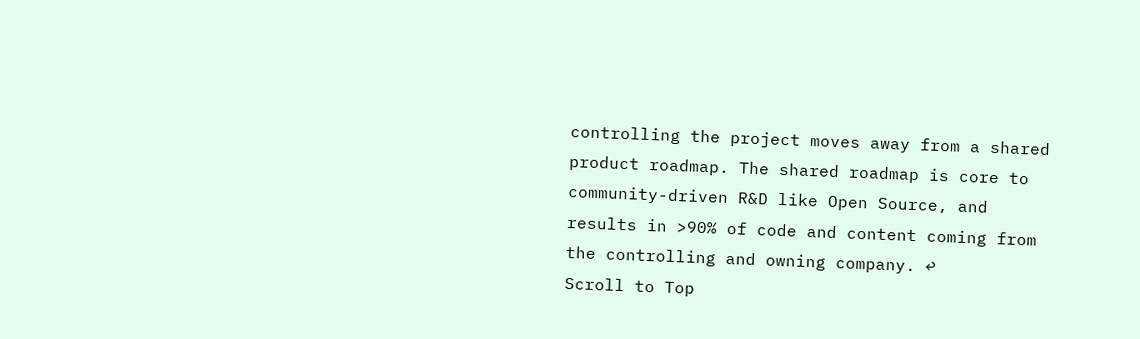controlling the project moves away from a shared product roadmap. The shared roadmap is core to community-driven R&D like Open Source, and results in >90% of code and content coming from the controlling and owning company. ↩
Scroll to Top